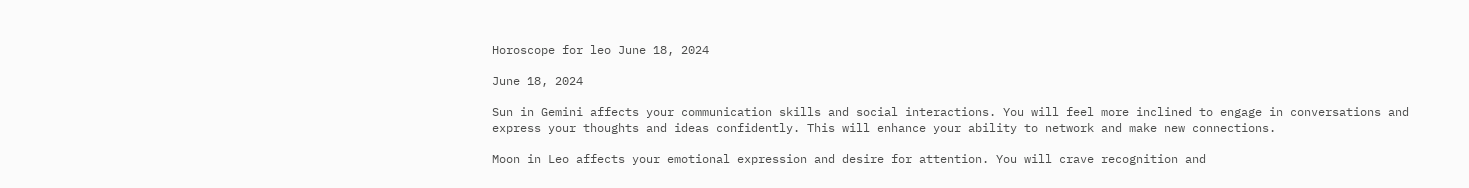Horoscope for leo June 18, 2024

June 18, 2024

Sun in Gemini affects your communication skills and social interactions. You will feel more inclined to engage in conversations and express your thoughts and ideas confidently. This will enhance your ability to network and make new connections.

Moon in Leo affects your emotional expression and desire for attention. You will crave recognition and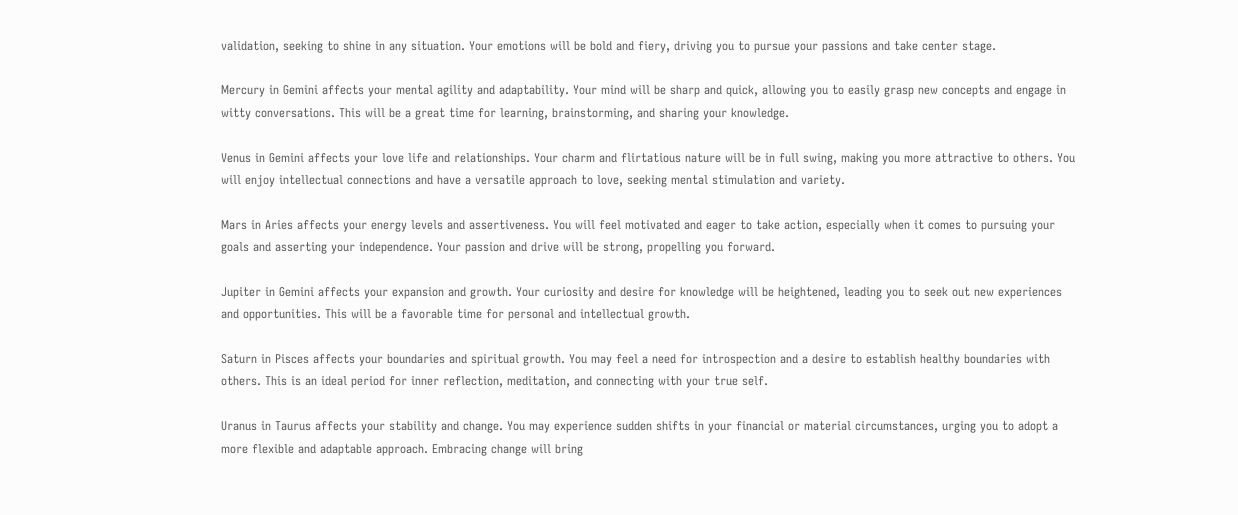validation, seeking to shine in any situation. Your emotions will be bold and fiery, driving you to pursue your passions and take center stage.

Mercury in Gemini affects your mental agility and adaptability. Your mind will be sharp and quick, allowing you to easily grasp new concepts and engage in witty conversations. This will be a great time for learning, brainstorming, and sharing your knowledge.

Venus in Gemini affects your love life and relationships. Your charm and flirtatious nature will be in full swing, making you more attractive to others. You will enjoy intellectual connections and have a versatile approach to love, seeking mental stimulation and variety.

Mars in Aries affects your energy levels and assertiveness. You will feel motivated and eager to take action, especially when it comes to pursuing your goals and asserting your independence. Your passion and drive will be strong, propelling you forward.

Jupiter in Gemini affects your expansion and growth. Your curiosity and desire for knowledge will be heightened, leading you to seek out new experiences and opportunities. This will be a favorable time for personal and intellectual growth.

Saturn in Pisces affects your boundaries and spiritual growth. You may feel a need for introspection and a desire to establish healthy boundaries with others. This is an ideal period for inner reflection, meditation, and connecting with your true self.

Uranus in Taurus affects your stability and change. You may experience sudden shifts in your financial or material circumstances, urging you to adopt a more flexible and adaptable approach. Embracing change will bring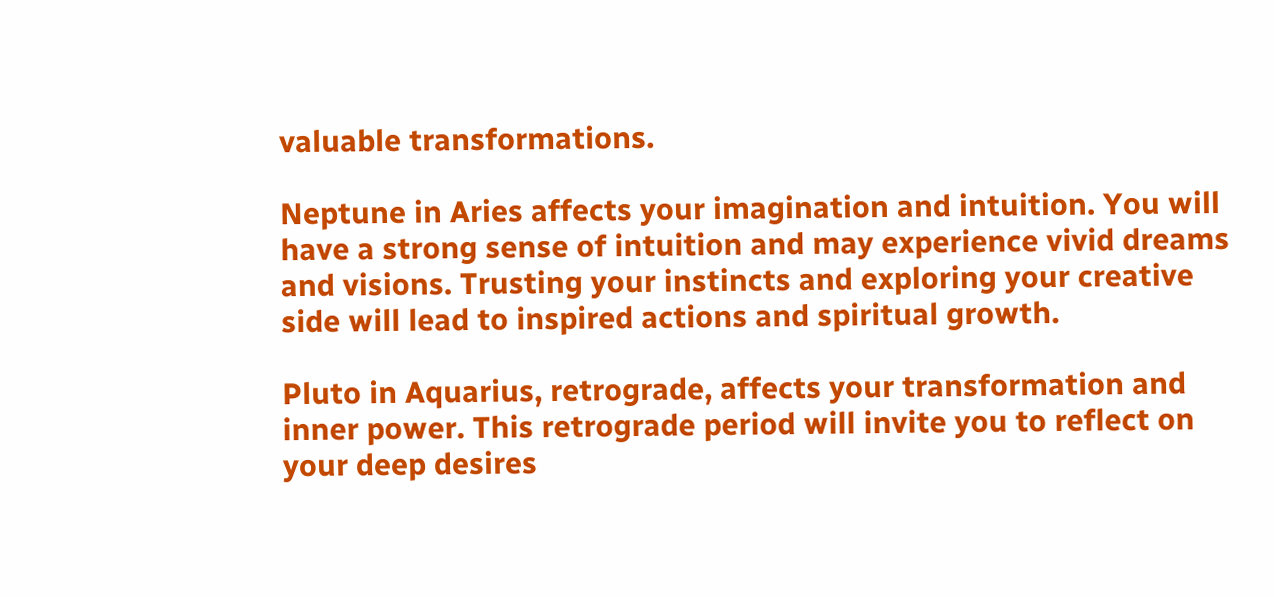valuable transformations.

Neptune in Aries affects your imagination and intuition. You will have a strong sense of intuition and may experience vivid dreams and visions. Trusting your instincts and exploring your creative side will lead to inspired actions and spiritual growth.

Pluto in Aquarius, retrograde, affects your transformation and inner power. This retrograde period will invite you to reflect on your deep desires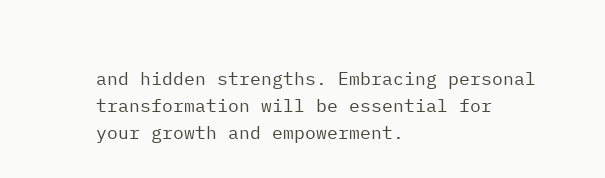and hidden strengths. Embracing personal transformation will be essential for your growth and empowerment.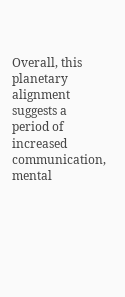Overall, this planetary alignment suggests a period of increased communication, mental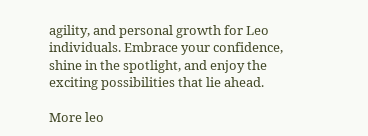agility, and personal growth for Leo individuals. Embrace your confidence, shine in the spotlight, and enjoy the exciting possibilities that lie ahead.

More leo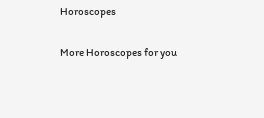Horoscopes

More Horoscopes for you